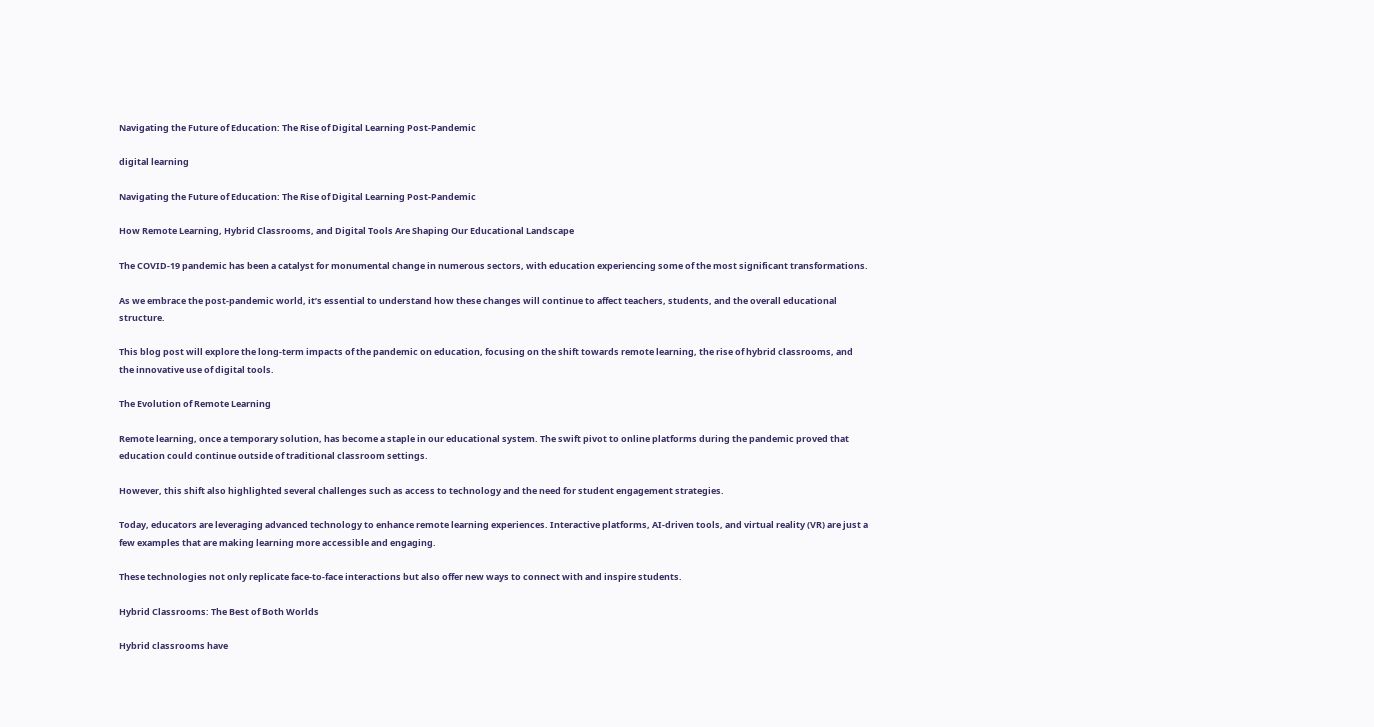Navigating the Future of Education: The Rise of Digital Learning Post-Pandemic

digital learning

Navigating the Future of Education: The Rise of Digital Learning Post-Pandemic

How Remote Learning, Hybrid Classrooms, and Digital Tools Are Shaping Our Educational Landscape

The COVID-19 pandemic has been a catalyst for monumental change in numerous sectors, with education experiencing some of the most significant transformations.

As we embrace the post-pandemic world, it’s essential to understand how these changes will continue to affect teachers, students, and the overall educational structure.

This blog post will explore the long-term impacts of the pandemic on education, focusing on the shift towards remote learning, the rise of hybrid classrooms, and the innovative use of digital tools.

The Evolution of Remote Learning

Remote learning, once a temporary solution, has become a staple in our educational system. The swift pivot to online platforms during the pandemic proved that education could continue outside of traditional classroom settings.

However, this shift also highlighted several challenges such as access to technology and the need for student engagement strategies.

Today, educators are leveraging advanced technology to enhance remote learning experiences. Interactive platforms, AI-driven tools, and virtual reality (VR) are just a few examples that are making learning more accessible and engaging.

These technologies not only replicate face-to-face interactions but also offer new ways to connect with and inspire students.

Hybrid Classrooms: The Best of Both Worlds

Hybrid classrooms have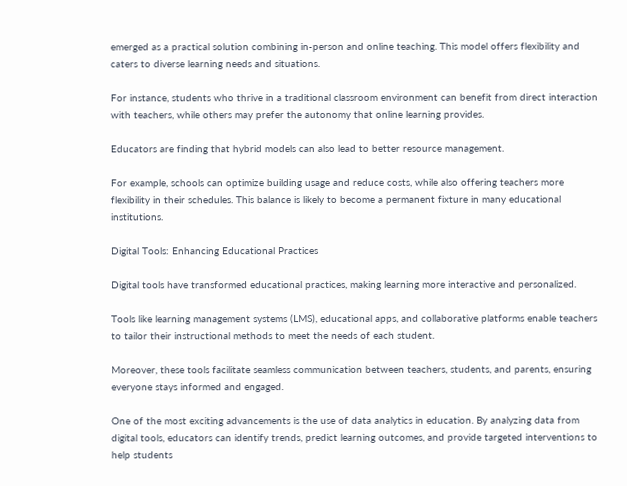emerged as a practical solution combining in-person and online teaching. This model offers flexibility and caters to diverse learning needs and situations.

For instance, students who thrive in a traditional classroom environment can benefit from direct interaction with teachers, while others may prefer the autonomy that online learning provides.

Educators are finding that hybrid models can also lead to better resource management.

For example, schools can optimize building usage and reduce costs, while also offering teachers more flexibility in their schedules. This balance is likely to become a permanent fixture in many educational institutions.

Digital Tools: Enhancing Educational Practices

Digital tools have transformed educational practices, making learning more interactive and personalized.

Tools like learning management systems (LMS), educational apps, and collaborative platforms enable teachers to tailor their instructional methods to meet the needs of each student.

Moreover, these tools facilitate seamless communication between teachers, students, and parents, ensuring everyone stays informed and engaged.

One of the most exciting advancements is the use of data analytics in education. By analyzing data from digital tools, educators can identify trends, predict learning outcomes, and provide targeted interventions to help students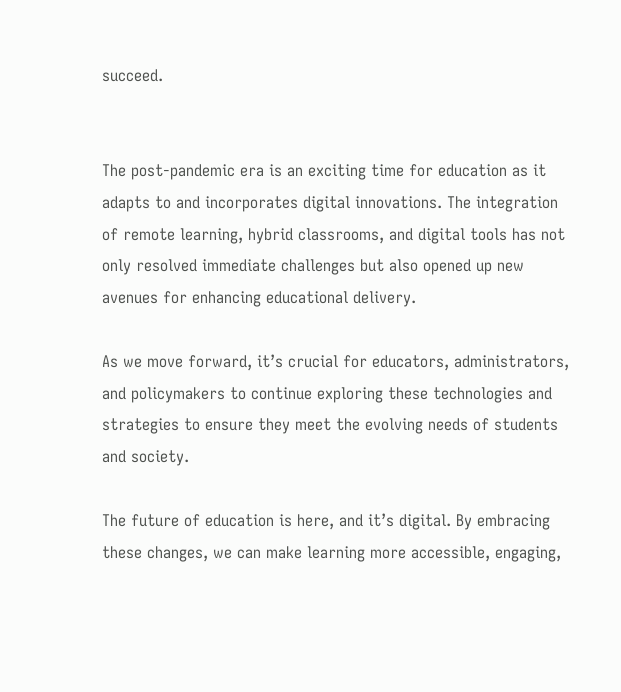succeed.


The post-pandemic era is an exciting time for education as it adapts to and incorporates digital innovations. The integration of remote learning, hybrid classrooms, and digital tools has not only resolved immediate challenges but also opened up new avenues for enhancing educational delivery.

As we move forward, it’s crucial for educators, administrators, and policymakers to continue exploring these technologies and strategies to ensure they meet the evolving needs of students and society.

The future of education is here, and it’s digital. By embracing these changes, we can make learning more accessible, engaging,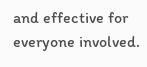and effective for everyone involved.